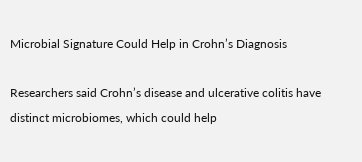Microbial Signature Could Help in Crohn’s Diagnosis

Researchers said Crohn’s disease and ulcerative colitis have distinct microbiomes, which could help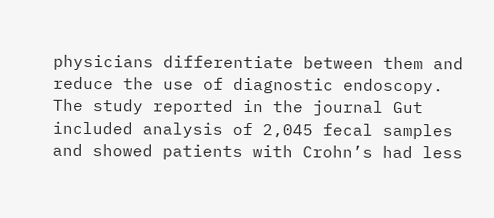physicians differentiate between them and reduce the use of diagnostic endoscopy. The study reported in the journal Gut included analysis of 2,045 fecal samples and showed patients with Crohn’s had less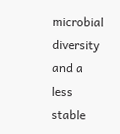microbial diversity and a less stable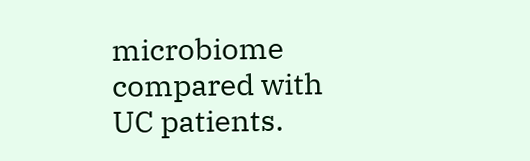microbiome compared with UC patients.